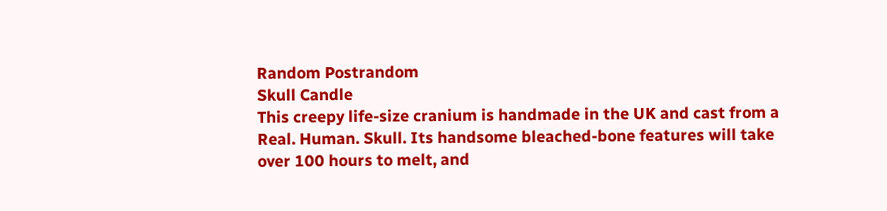Random Postrandom
Skull Candle
This creepy life-size cranium is handmade in the UK and cast from a Real. Human. Skull. Its handsome bleached-bone features will take over 100 hours to melt, and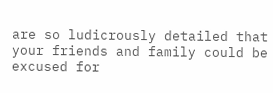are so ludicrously detailed that your friends and family could be excused for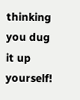thinking you dug it up yourself!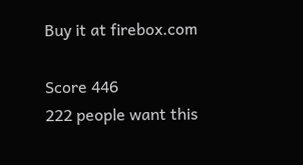Buy it at firebox.com

Score 446
222 people want this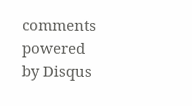comments powered by Disqus